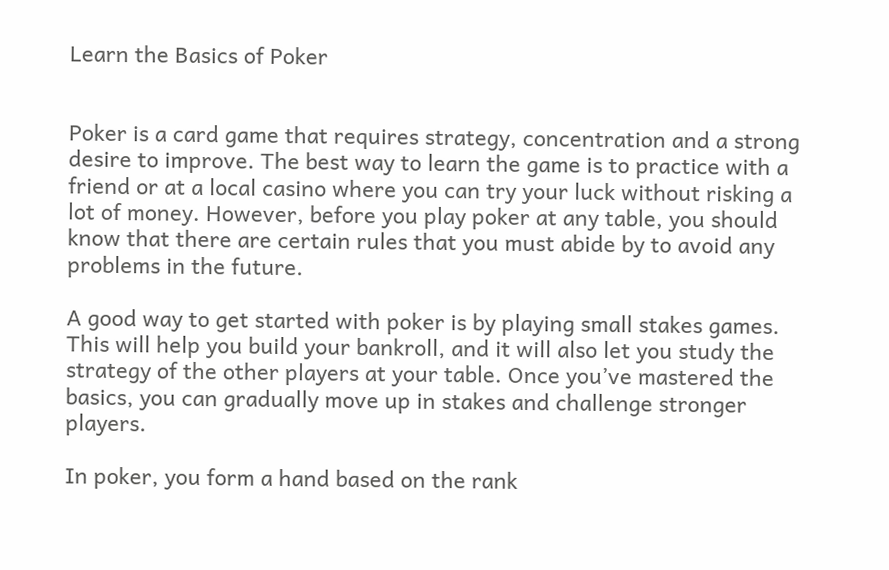Learn the Basics of Poker


Poker is a card game that requires strategy, concentration and a strong desire to improve. The best way to learn the game is to practice with a friend or at a local casino where you can try your luck without risking a lot of money. However, before you play poker at any table, you should know that there are certain rules that you must abide by to avoid any problems in the future.

A good way to get started with poker is by playing small stakes games. This will help you build your bankroll, and it will also let you study the strategy of the other players at your table. Once you’ve mastered the basics, you can gradually move up in stakes and challenge stronger players.

In poker, you form a hand based on the rank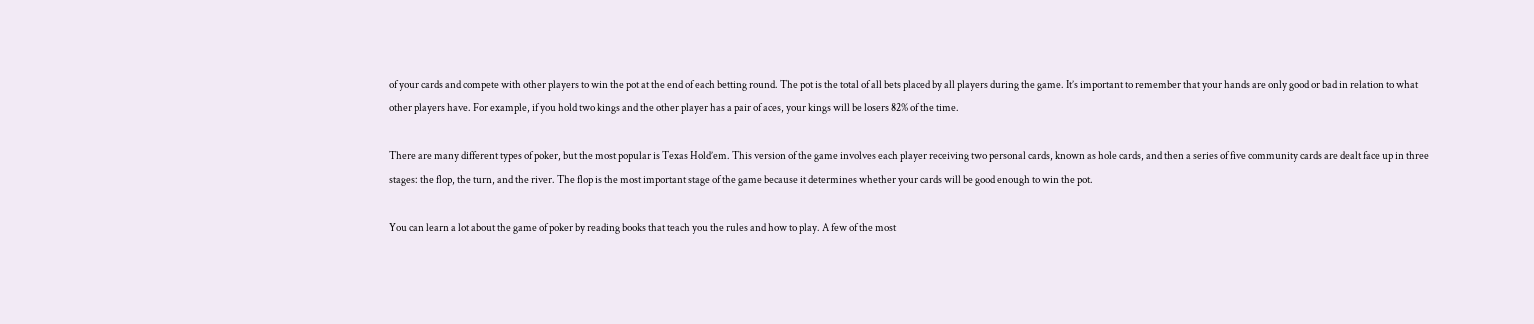of your cards and compete with other players to win the pot at the end of each betting round. The pot is the total of all bets placed by all players during the game. It’s important to remember that your hands are only good or bad in relation to what other players have. For example, if you hold two kings and the other player has a pair of aces, your kings will be losers 82% of the time.

There are many different types of poker, but the most popular is Texas Hold’em. This version of the game involves each player receiving two personal cards, known as hole cards, and then a series of five community cards are dealt face up in three stages: the flop, the turn, and the river. The flop is the most important stage of the game because it determines whether your cards will be good enough to win the pot.

You can learn a lot about the game of poker by reading books that teach you the rules and how to play. A few of the most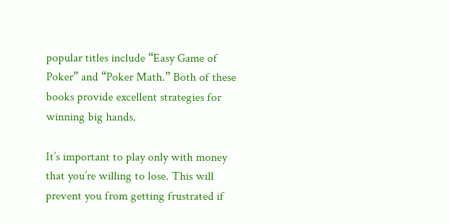popular titles include “Easy Game of Poker” and “Poker Math.” Both of these books provide excellent strategies for winning big hands.

It’s important to play only with money that you’re willing to lose. This will prevent you from getting frustrated if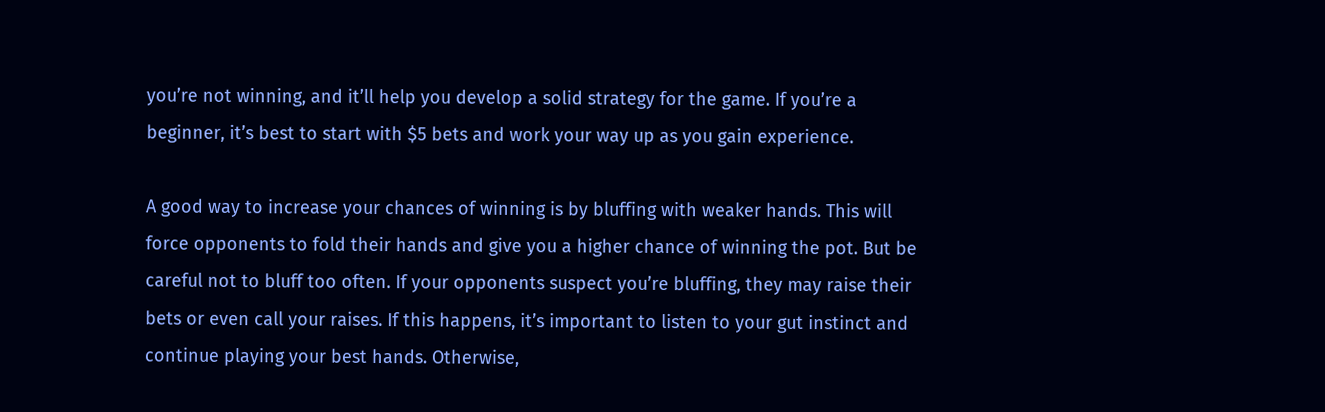you’re not winning, and it’ll help you develop a solid strategy for the game. If you’re a beginner, it’s best to start with $5 bets and work your way up as you gain experience.

A good way to increase your chances of winning is by bluffing with weaker hands. This will force opponents to fold their hands and give you a higher chance of winning the pot. But be careful not to bluff too often. If your opponents suspect you’re bluffing, they may raise their bets or even call your raises. If this happens, it’s important to listen to your gut instinct and continue playing your best hands. Otherwise,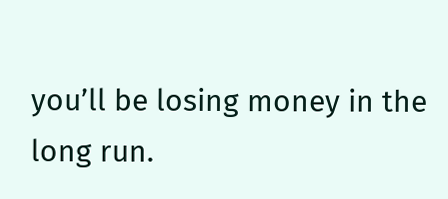you’ll be losing money in the long run.